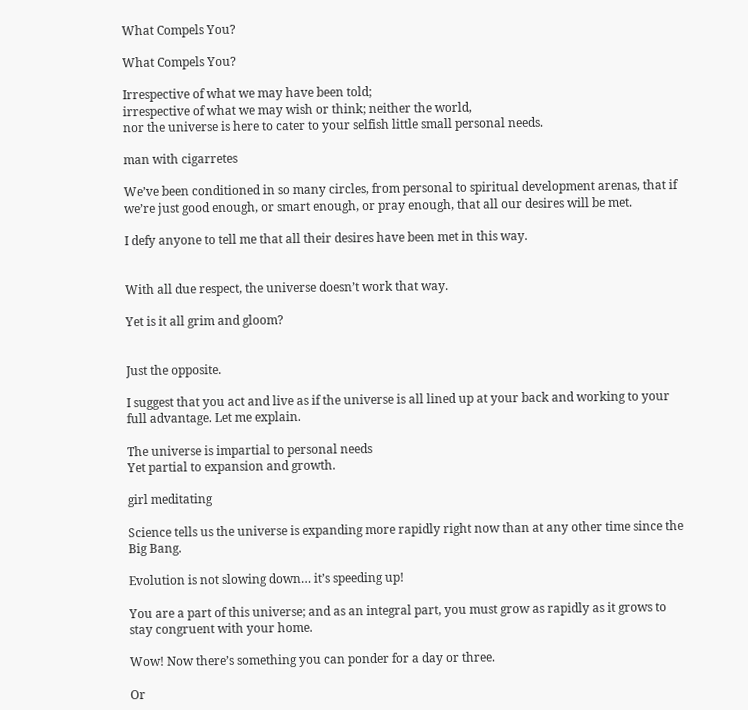What Compels You?

What Compels You?

Irrespective of what we may have been told;
irrespective of what we may wish or think; neither the world,
nor the universe is here to cater to your selfish little small personal needs.

man with cigarretes

We’ve been conditioned in so many circles, from personal to spiritual development arenas, that if we’re just good enough, or smart enough, or pray enough, that all our desires will be met.

I defy anyone to tell me that all their desires have been met in this way.


With all due respect, the universe doesn’t work that way.

Yet is it all grim and gloom?


Just the opposite.

I suggest that you act and live as if the universe is all lined up at your back and working to your full advantage. Let me explain.

The universe is impartial to personal needs
Yet partial to expansion and growth.

girl meditating

Science tells us the universe is expanding more rapidly right now than at any other time since the Big Bang.

Evolution is not slowing down… it’s speeding up!

You are a part of this universe; and as an integral part, you must grow as rapidly as it grows to stay congruent with your home.

Wow! Now there’s something you can ponder for a day or three.

Or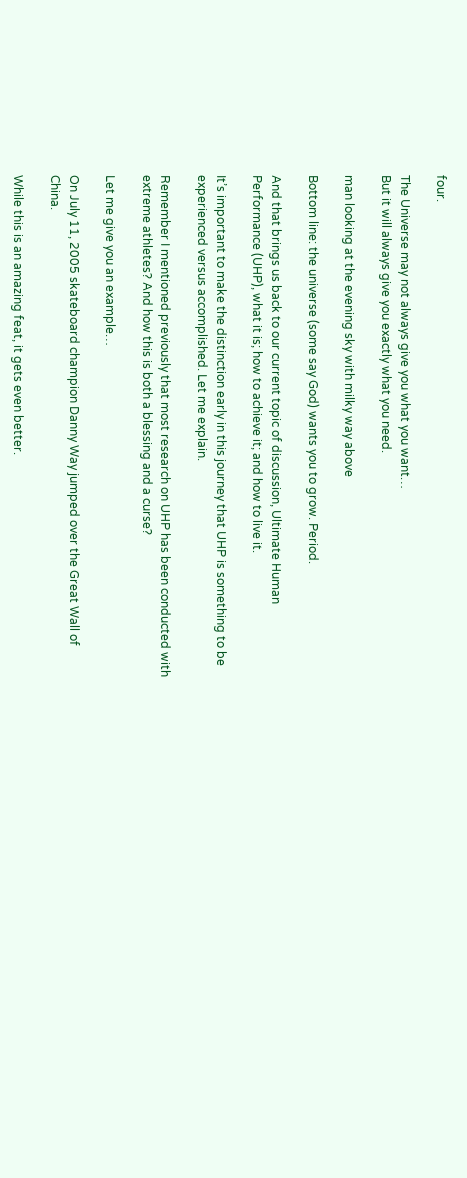four.

The Universe may not always give you what you want…
But it will always give you exactly what you need.

man looking at the evening sky with milky way above

Bottom line: the universe (some say God) wants you to grow. Period.

And that brings us back to our current topic of discussion, Ultimate Human Performance (UHP), what it is; how to achieve it; and how to live it.

It’s important to make the distinction early in this journey that UHP is something to be experienced versus accomplished. Let me explain.

Remember I mentioned previously that most research on UHP has been conducted with extreme athletes? And how this is both a blessing and a curse?

Let me give you an example…

On July 11, 2005 skateboard champion Danny Way jumped over the Great Wall of China.

While this is an amazing feat, it gets even better.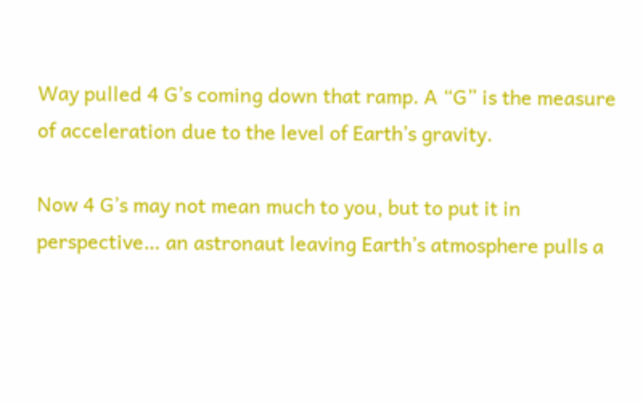Way pulled 4 G’s coming down that ramp. A “G” is the measure of acceleration due to the level of Earth’s gravity.

Now 4 G’s may not mean much to you, but to put it in perspective… an astronaut leaving Earth’s atmosphere pulls a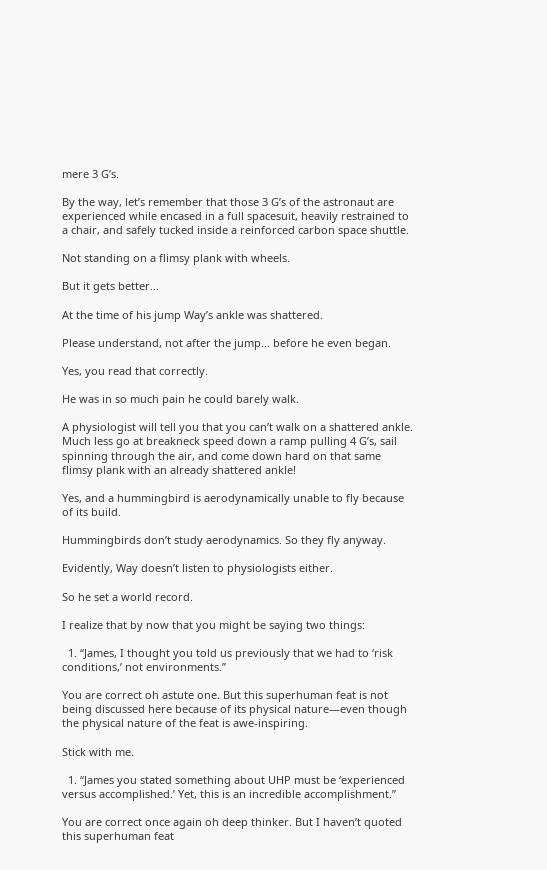mere 3 G’s.

By the way, let’s remember that those 3 G’s of the astronaut are experienced while encased in a full spacesuit, heavily restrained to a chair, and safely tucked inside a reinforced carbon space shuttle.

Not standing on a flimsy plank with wheels.

But it gets better…

At the time of his jump Way’s ankle was shattered.

Please understand, not after the jump… before he even began.

Yes, you read that correctly.

He was in so much pain he could barely walk.

A physiologist will tell you that you can’t walk on a shattered ankle. Much less go at breakneck speed down a ramp pulling 4 G’s, sail spinning through the air, and come down hard on that same flimsy plank with an already shattered ankle!

Yes, and a hummingbird is aerodynamically unable to fly because of its build.

Hummingbirds don’t study aerodynamics. So they fly anyway.

Evidently, Way doesn’t listen to physiologists either.

So he set a world record.

I realize that by now that you might be saying two things:

  1. “James, I thought you told us previously that we had to ‘risk conditions,’ not environments.”

You are correct oh astute one. But this superhuman feat is not being discussed here because of its physical nature—even though the physical nature of the feat is awe-inspiring.

Stick with me.

  1. “James you stated something about UHP must be ‘experienced versus accomplished.’ Yet, this is an incredible accomplishment.”

You are correct once again oh deep thinker. But I haven’t quoted this superhuman feat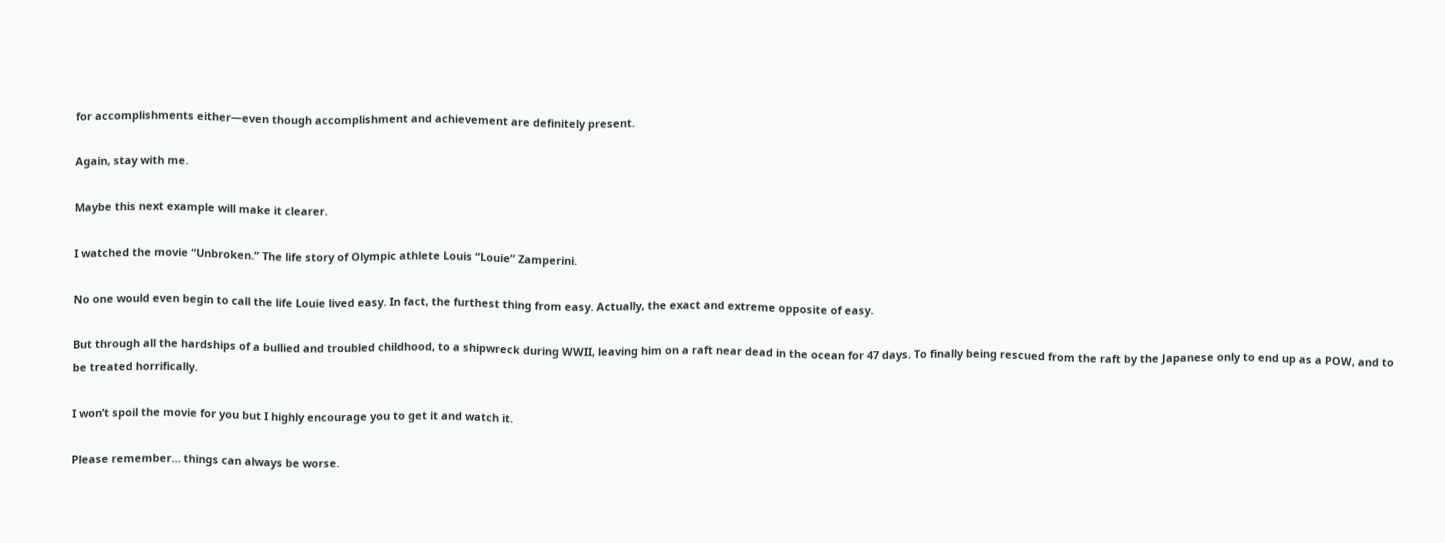for accomplishments either—even though accomplishment and achievement are definitely present.

Again, stay with me.

Maybe this next example will make it clearer.

I watched the movie “Unbroken.” The life story of Olympic athlete Louis “Louie” Zamperini.

No one would even begin to call the life Louie lived easy. In fact, the furthest thing from easy. Actually, the exact and extreme opposite of easy.

But through all the hardships of a bullied and troubled childhood, to a shipwreck during WWII, leaving him on a raft near dead in the ocean for 47 days. To finally being rescued from the raft by the Japanese only to end up as a POW, and to be treated horrifically.

I won’t spoil the movie for you but I highly encourage you to get it and watch it.

Please remember… things can always be worse.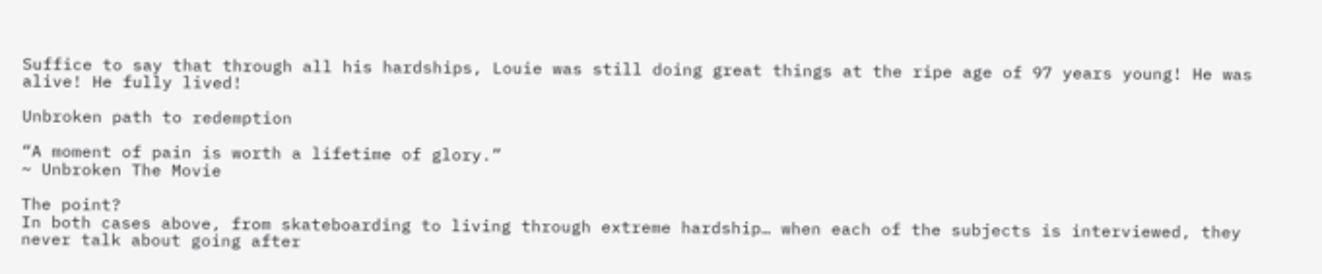Suffice to say that through all his hardships, Louie was still doing great things at the ripe age of 97 years young! He was alive! He fully lived!

Unbroken path to redemption

“A moment of pain is worth a lifetime of glory.”
~ Unbroken The Movie

The point?
In both cases above, from skateboarding to living through extreme hardship… when each of the subjects is interviewed, they never talk about going after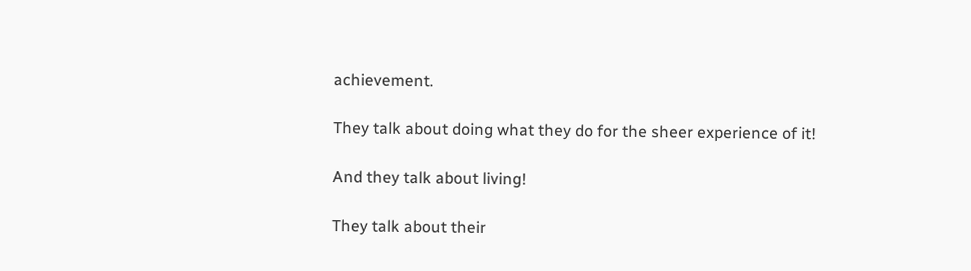achievement.

They talk about doing what they do for the sheer experience of it!

And they talk about living!

They talk about their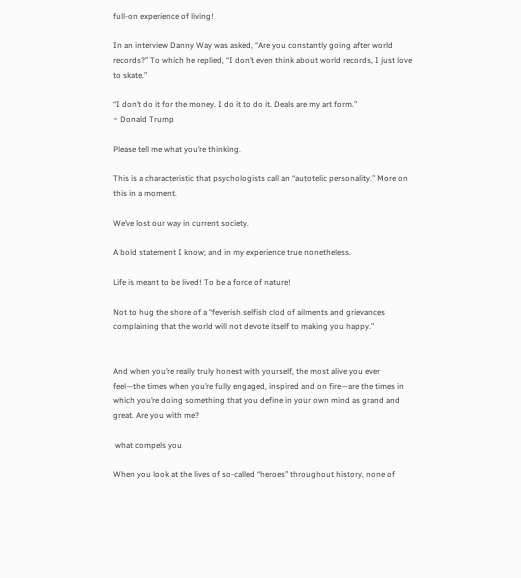full-on experience of living!

In an interview Danny Way was asked, “Are you constantly going after world records?” To which he replied, “I don’t even think about world records, I just love to skate.”

“I don’t do it for the money. I do it to do it. Deals are my art form.”
~ Donald Trump

Please tell me what you’re thinking.

This is a characteristic that psychologists call an “autotelic personality.” More on this in a moment.

We’ve lost our way in current society.

A bold statement I know; and in my experience true nonetheless.

Life is meant to be lived! To be a force of nature!

Not to hug the shore of a “feverish selfish clod of ailments and grievances complaining that the world will not devote itself to making you happy.”


And when you’re really truly honest with yourself, the most alive you ever feel—the times when you’re fully engaged, inspired and on fire—are the times in which you’re doing something that you define in your own mind as grand and great. Are you with me?

 what compels you

When you look at the lives of so-called “heroes” throughout history, none of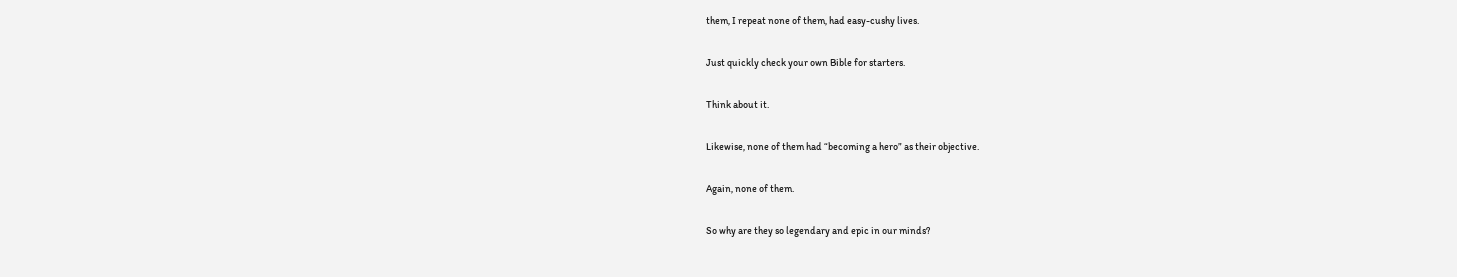them, I repeat none of them, had easy-cushy lives.

Just quickly check your own Bible for starters.

Think about it.

Likewise, none of them had “becoming a hero” as their objective.

Again, none of them.

So why are they so legendary and epic in our minds?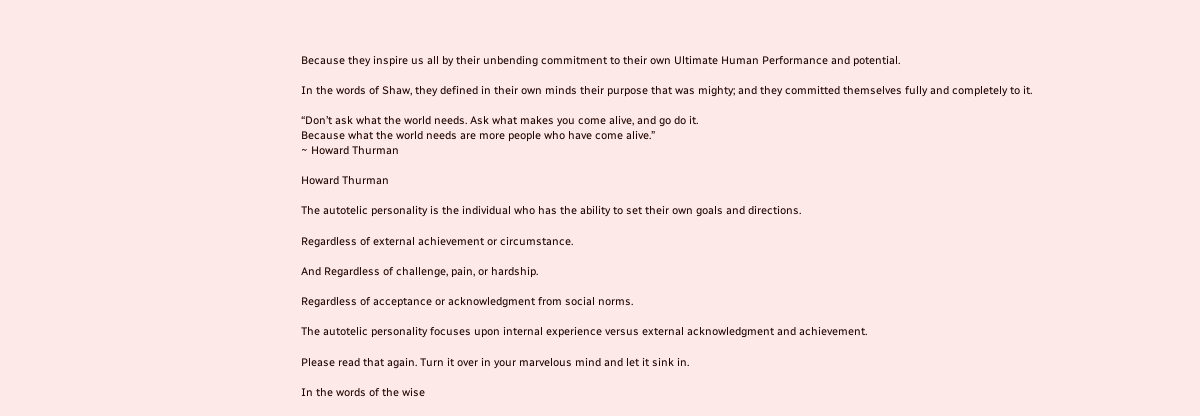Because they inspire us all by their unbending commitment to their own Ultimate Human Performance and potential.

In the words of Shaw, they defined in their own minds their purpose that was mighty; and they committed themselves fully and completely to it.

“Don’t ask what the world needs. Ask what makes you come alive, and go do it.
Because what the world needs are more people who have come alive.”
~ Howard Thurman

Howard Thurman

The autotelic personality is the individual who has the ability to set their own goals and directions.

Regardless of external achievement or circumstance.

And Regardless of challenge, pain, or hardship.

Regardless of acceptance or acknowledgment from social norms.

The autotelic personality focuses upon internal experience versus external acknowledgment and achievement.

Please read that again. Turn it over in your marvelous mind and let it sink in.

In the words of the wise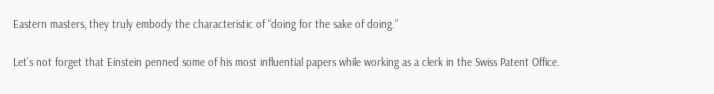Eastern masters, they truly embody the characteristic of “doing for the sake of doing.”

Let’s not forget that Einstein penned some of his most influential papers while working as a clerk in the Swiss Patent Office.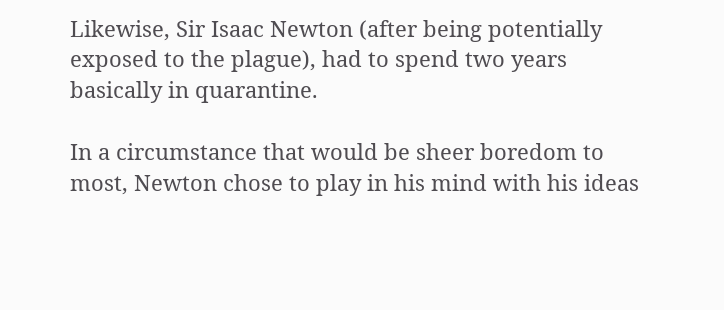Likewise, Sir Isaac Newton (after being potentially exposed to the plague), had to spend two years basically in quarantine.

In a circumstance that would be sheer boredom to most, Newton chose to play in his mind with his ideas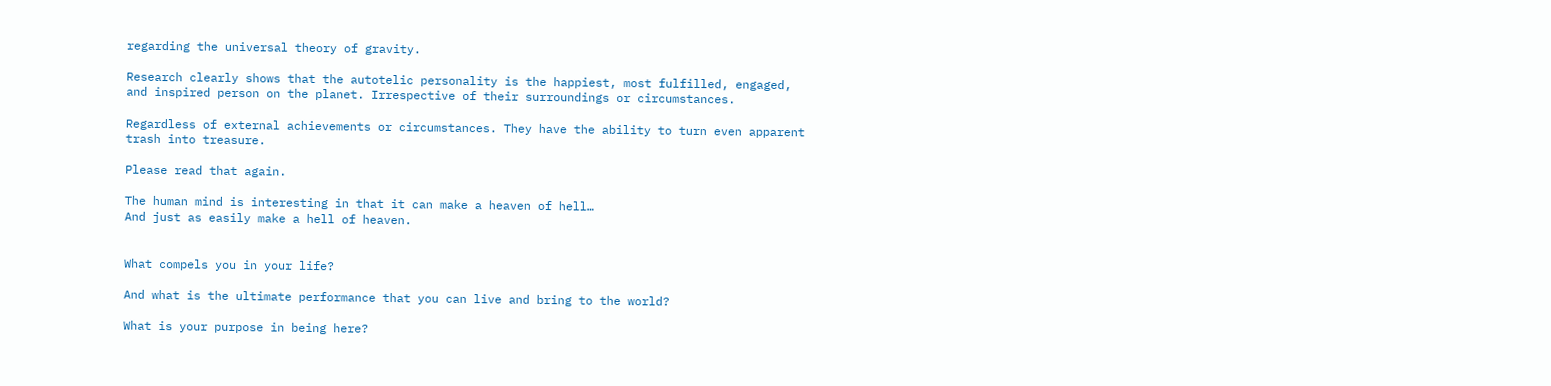regarding the universal theory of gravity.

Research clearly shows that the autotelic personality is the happiest, most fulfilled, engaged, and inspired person on the planet. Irrespective of their surroundings or circumstances.

Regardless of external achievements or circumstances. They have the ability to turn even apparent trash into treasure.

Please read that again.

The human mind is interesting in that it can make a heaven of hell…
And just as easily make a hell of heaven.


What compels you in your life?

And what is the ultimate performance that you can live and bring to the world?

What is your purpose in being here?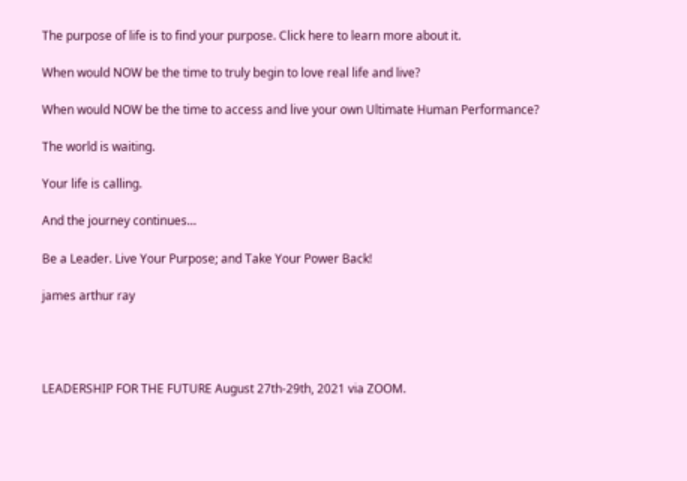The purpose of life is to find your purpose. Click here to learn more about it.

When would NOW be the time to truly begin to love real life and live?

When would NOW be the time to access and live your own Ultimate Human Performance?

The world is waiting.

Your life is calling.

And the journey continues…

Be a Leader. Live Your Purpose; and Take Your Power Back!

james arthur ray




LEADERSHIP FOR THE FUTURE August 27th-29th, 2021 via ZOOM.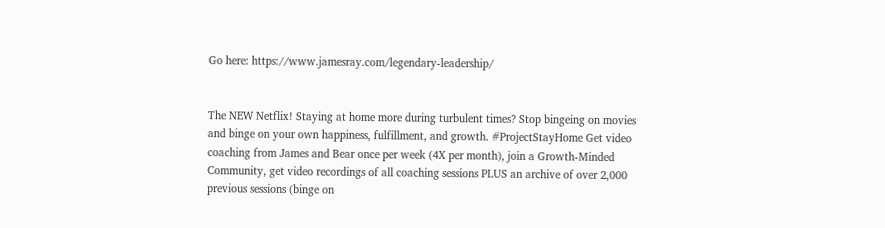Go here: https://www.jamesray.com/legendary-leadership/


The NEW Netflix! Staying at home more during turbulent times? Stop bingeing on movies and binge on your own happiness, fulfillment, and growth. #ProjectStayHome Get video coaching from James and Bear once per week (4X per month), join a Growth-Minded Community, get video recordings of all coaching sessions PLUS an archive of over 2,000 previous sessions (binge on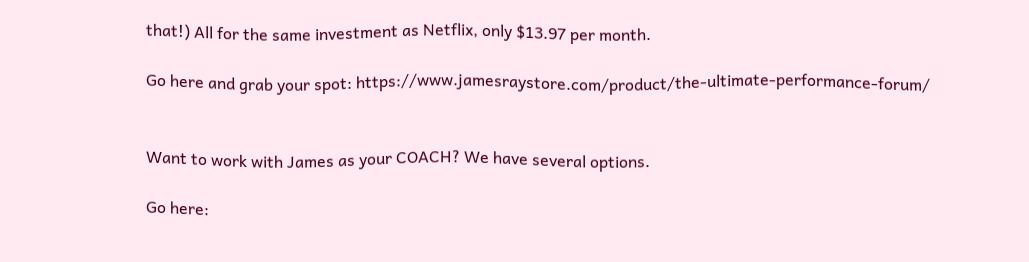that!) All for the same investment as Netflix, only $13.97 per month.

Go here and grab your spot: https://www.jamesraystore.com/product/the-ultimate-performance-forum/


Want to work with James as your COACH? We have several options.

Go here: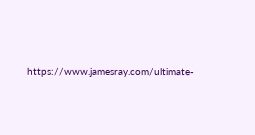https://www.jamesray.com/ultimate-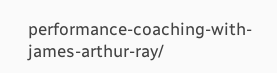performance-coaching-with-james-arthur-ray/